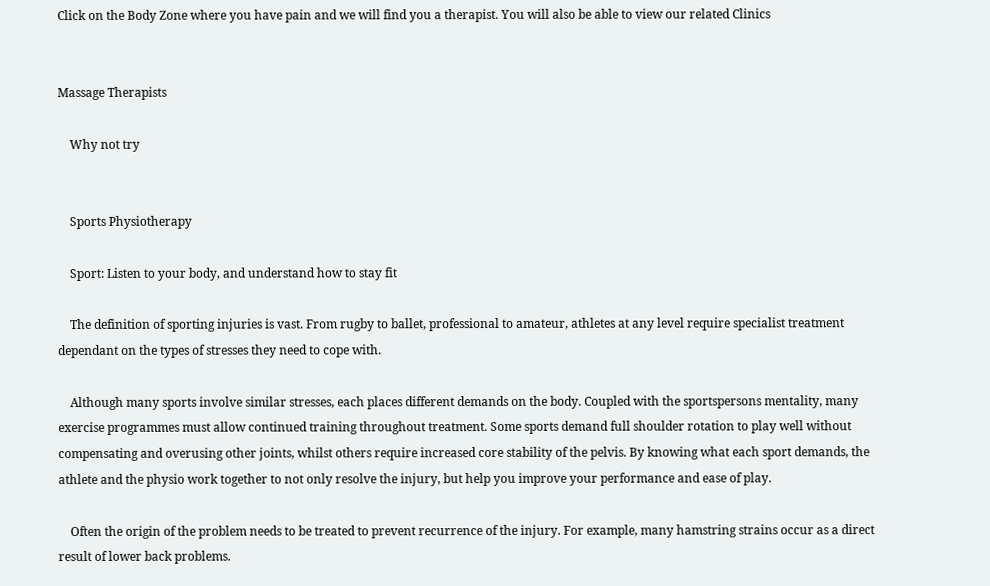Click on the Body Zone where you have pain and we will find you a therapist. You will also be able to view our related Clinics


Massage Therapists

    Why not try


    Sports Physiotherapy

    Sport: Listen to your body, and understand how to stay fit

    The definition of sporting injuries is vast. From rugby to ballet, professional to amateur, athletes at any level require specialist treatment dependant on the types of stresses they need to cope with.

    Although many sports involve similar stresses, each places different demands on the body. Coupled with the sportspersons mentality, many exercise programmes must allow continued training throughout treatment. Some sports demand full shoulder rotation to play well without compensating and overusing other joints, whilst others require increased core stability of the pelvis. By knowing what each sport demands, the athlete and the physio work together to not only resolve the injury, but help you improve your performance and ease of play.

    Often the origin of the problem needs to be treated to prevent recurrence of the injury. For example, many hamstring strains occur as a direct result of lower back problems.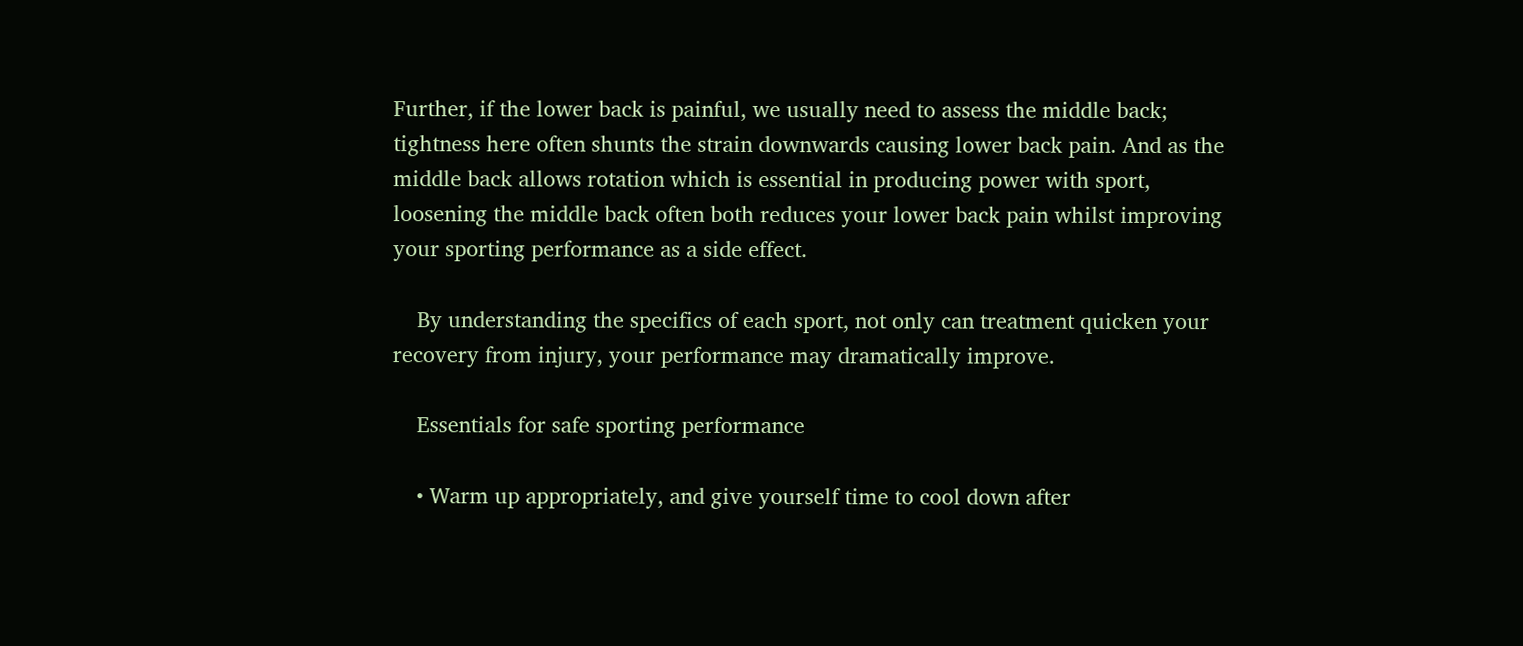Further, if the lower back is painful, we usually need to assess the middle back; tightness here often shunts the strain downwards causing lower back pain. And as the middle back allows rotation which is essential in producing power with sport, loosening the middle back often both reduces your lower back pain whilst improving your sporting performance as a side effect.

    By understanding the specifics of each sport, not only can treatment quicken your recovery from injury, your performance may dramatically improve.

    Essentials for safe sporting performance

    • Warm up appropriately, and give yourself time to cool down after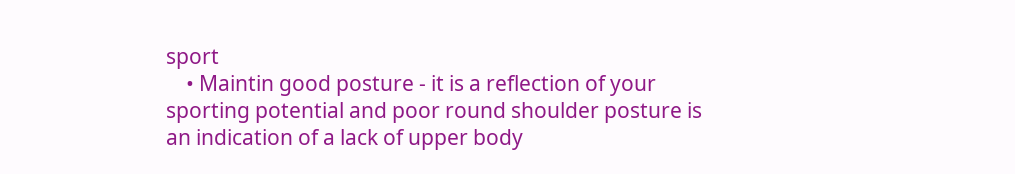sport
    • Maintin good posture - it is a reflection of your sporting potential and poor round shoulder posture is an indication of a lack of upper body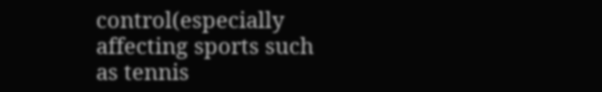control(especially affecting sports such as tennis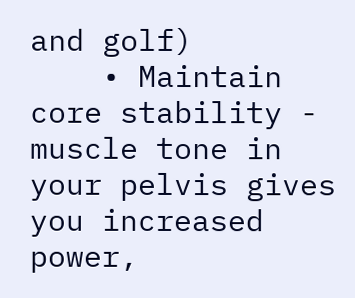and golf)
    • Maintain core stability - muscle tone in your pelvis gives you increased power,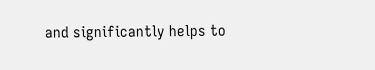and significantly helps to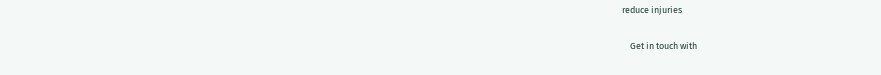reduce injuries

    Get in touch with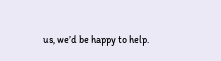us, we’d be happy to help.